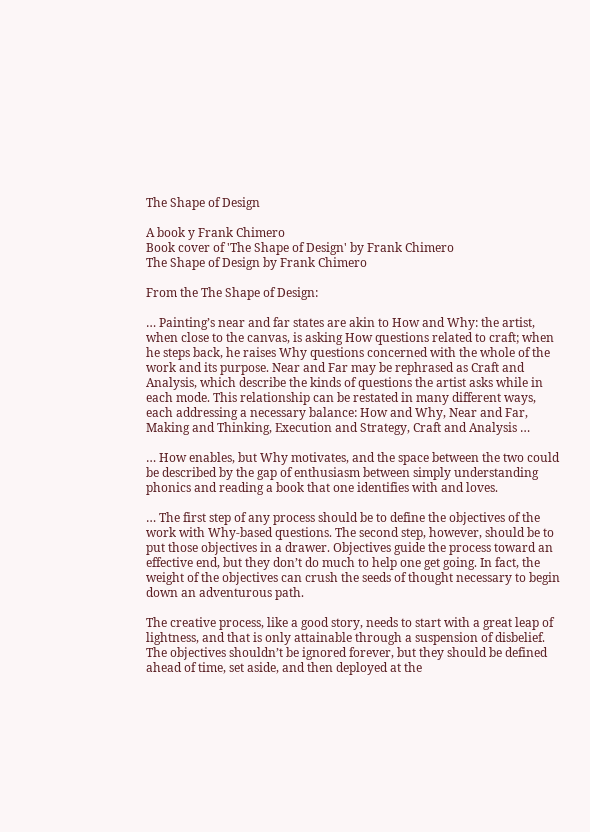The Shape of Design

A book y Frank Chimero
Book cover of 'The Shape of Design' by Frank Chimero
The Shape of Design by Frank Chimero

From the The Shape of Design:

… Painting’s near and far states are akin to How and Why: the artist, when close to the canvas, is asking How questions related to craft; when he steps back, he raises Why questions concerned with the whole of the work and its purpose. Near and Far may be rephrased as Craft and Analysis, which describe the kinds of questions the artist asks while in each mode. This relationship can be restated in many different ways, each addressing a necessary balance: How and Why, Near and Far, Making and Thinking, Execution and Strategy, Craft and Analysis …

… How enables, but Why motivates, and the space between the two could be described by the gap of enthusiasm between simply understanding phonics and reading a book that one identifies with and loves.

… The first step of any process should be to define the objectives of the work with Why-based questions. The second step, however, should be to put those objectives in a drawer. Objectives guide the process toward an effective end, but they don’t do much to help one get going. In fact, the weight of the objectives can crush the seeds of thought necessary to begin down an adventurous path.

The creative process, like a good story, needs to start with a great leap of lightness, and that is only attainable through a suspension of disbelief. The objectives shouldn’t be ignored forever, but they should be defined ahead of time, set aside, and then deployed at the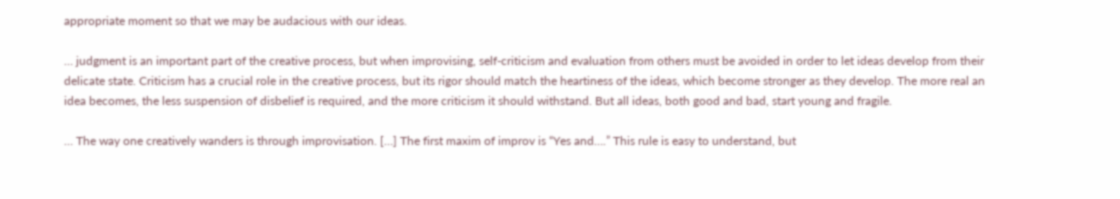appropriate moment so that we may be audacious with our ideas.

… judgment is an important part of the creative process, but when improvising, self-criticism and evaluation from others must be avoided in order to let ideas develop from their delicate state. Criticism has a crucial role in the creative process, but its rigor should match the heartiness of the ideas, which become stronger as they develop. The more real an idea becomes, the less suspension of disbelief is required, and the more criticism it should withstand. But all ideas, both good and bad, start young and fragile.

… The way one creatively wanders is through improvisation. […] The first maxim of improv is “Yes and….” This rule is easy to understand, but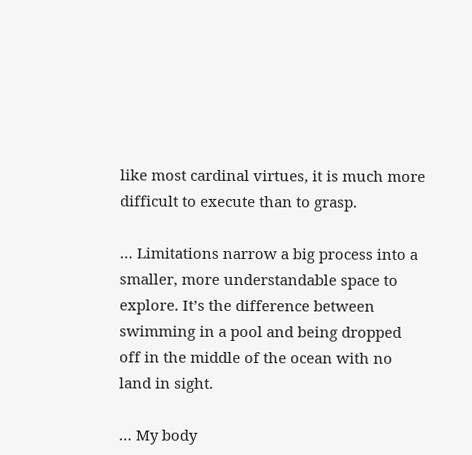like most cardinal virtues, it is much more difficult to execute than to grasp.

… Limitations narrow a big process into a smaller, more understandable space to explore. It’s the difference between swimming in a pool and being dropped off in the middle of the ocean with no land in sight.

… My body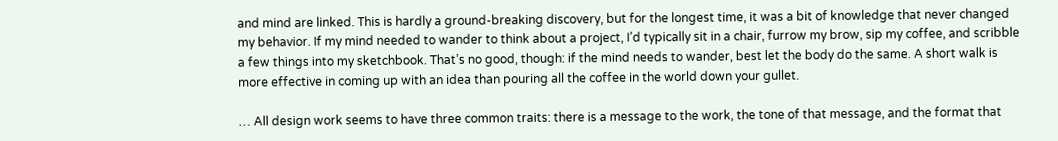and mind are linked. This is hardly a ground-breaking discovery, but for the longest time, it was a bit of knowledge that never changed my behavior. If my mind needed to wander to think about a project, I’d typically sit in a chair, furrow my brow, sip my coffee, and scribble a few things into my sketchbook. That’s no good, though: if the mind needs to wander, best let the body do the same. A short walk is more effective in coming up with an idea than pouring all the coffee in the world down your gullet.

… All design work seems to have three common traits: there is a message to the work, the tone of that message, and the format that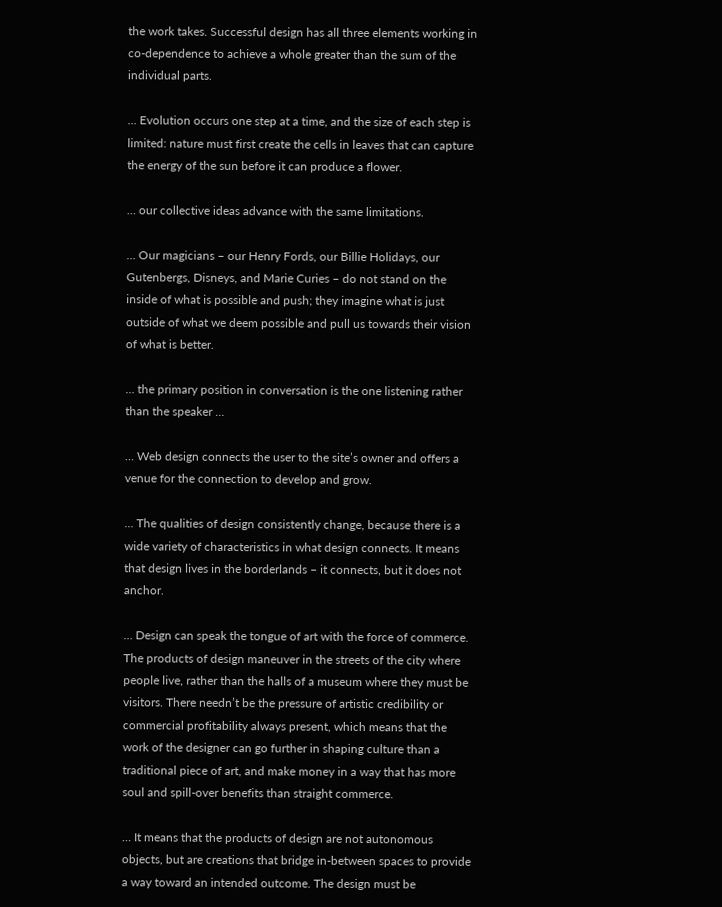the work takes. Successful design has all three elements working in co-dependence to achieve a whole greater than the sum of the individual parts.

… Evolution occurs one step at a time, and the size of each step is limited: nature must first create the cells in leaves that can capture the energy of the sun before it can produce a flower.

… our collective ideas advance with the same limitations.

… Our magicians – our Henry Fords, our Billie Holidays, our Gutenbergs, Disneys, and Marie Curies – do not stand on the inside of what is possible and push; they imagine what is just outside of what we deem possible and pull us towards their vision of what is better.

… the primary position in conversation is the one listening rather than the speaker …

… Web design connects the user to the site’s owner and offers a venue for the connection to develop and grow.

… The qualities of design consistently change, because there is a wide variety of characteristics in what design connects. It means that design lives in the borderlands – it connects, but it does not anchor.

… Design can speak the tongue of art with the force of commerce. The products of design maneuver in the streets of the city where people live, rather than the halls of a museum where they must be visitors. There needn’t be the pressure of artistic credibility or commercial profitability always present, which means that the work of the designer can go further in shaping culture than a traditional piece of art, and make money in a way that has more soul and spill-over benefits than straight commerce.

… It means that the products of design are not autonomous objects, but are creations that bridge in-between spaces to provide a way toward an intended outcome. The design must be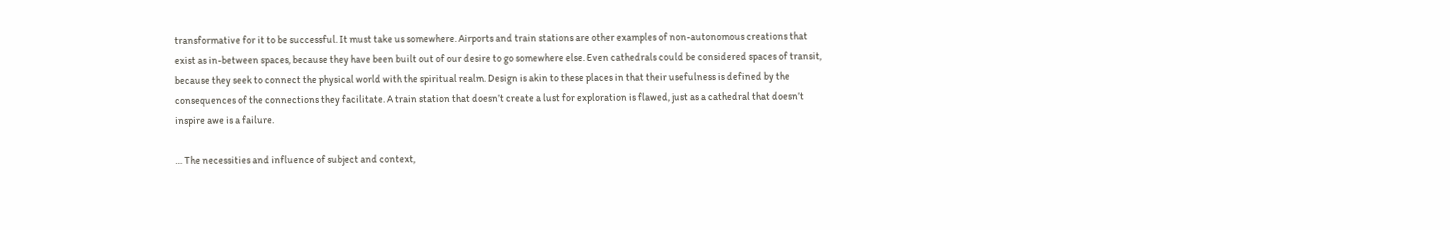transformative for it to be successful. It must take us somewhere. Airports and train stations are other examples of non-autonomous creations that exist as in-between spaces, because they have been built out of our desire to go somewhere else. Even cathedrals could be considered spaces of transit, because they seek to connect the physical world with the spiritual realm. Design is akin to these places in that their usefulness is defined by the consequences of the connections they facilitate. A train station that doesn’t create a lust for exploration is flawed, just as a cathedral that doesn’t inspire awe is a failure.

… The necessities and influence of subject and context,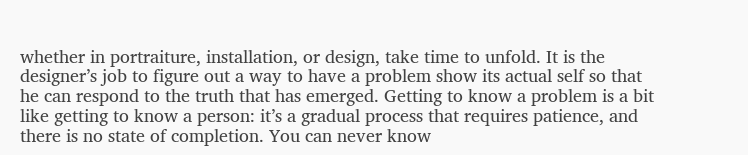whether in portraiture, installation, or design, take time to unfold. It is the designer’s job to figure out a way to have a problem show its actual self so that he can respond to the truth that has emerged. Getting to know a problem is a bit like getting to know a person: it’s a gradual process that requires patience, and there is no state of completion. You can never know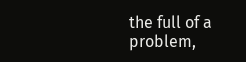the full of a problem,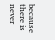because there is never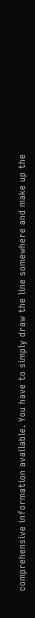comprehensive information available. You have to simply draw the line somewhere and make up the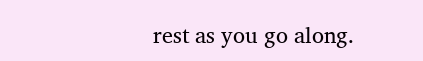rest as you go along.